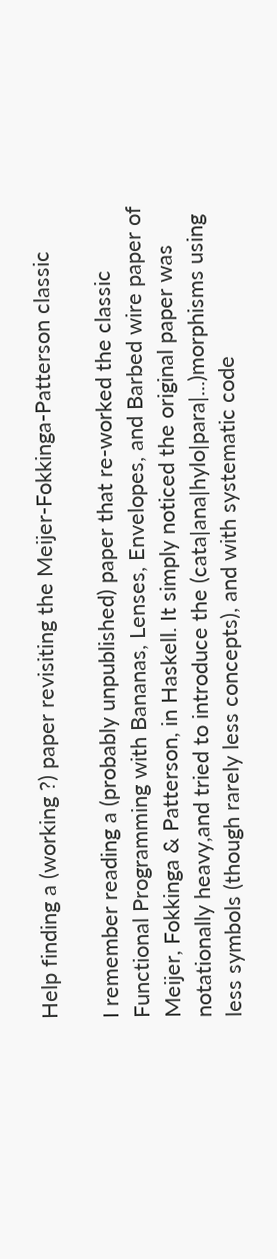Help finding a (working ?) paper revisiting the Meijer-Fokkinga-Patterson classic

I remember reading a (probably unpublished) paper that re-worked the classic Functional Programming with Bananas, Lenses, Envelopes, and Barbed wire paper of Meijer, Fokkinga & Patterson, in Haskell. It simply noticed the original paper was notationally heavy,and tried to introduce the (cata|ana|hylo|para|...)morphisms using less symbols (though rarely less concepts), and with systematic code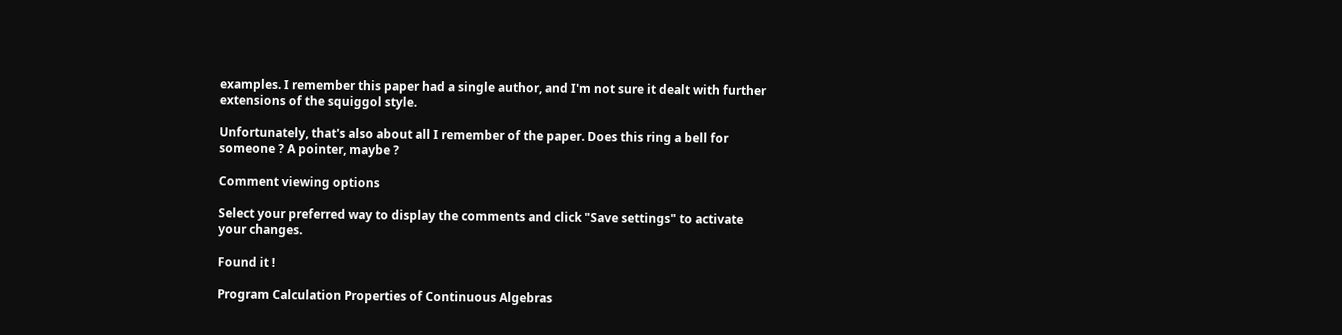examples. I remember this paper had a single author, and I'm not sure it dealt with further extensions of the squiggol style.

Unfortunately, that's also about all I remember of the paper. Does this ring a bell for someone ? A pointer, maybe ?

Comment viewing options

Select your preferred way to display the comments and click "Save settings" to activate your changes.

Found it !

Program Calculation Properties of Continuous Algebras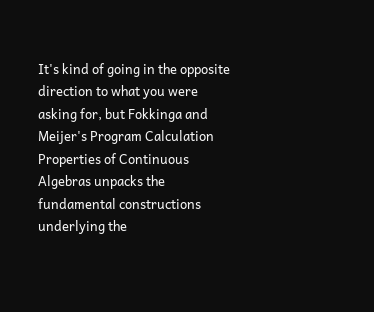It's kind of going in the opposite direction to what you were asking for, but Fokkinga and Meijer's Program Calculation Properties of Continuous Algebras unpacks the fundamental constructions underlying the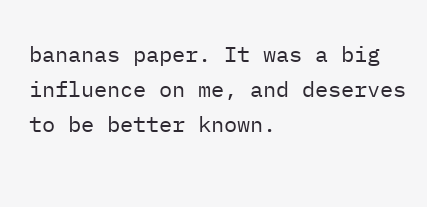bananas paper. It was a big influence on me, and deserves to be better known.